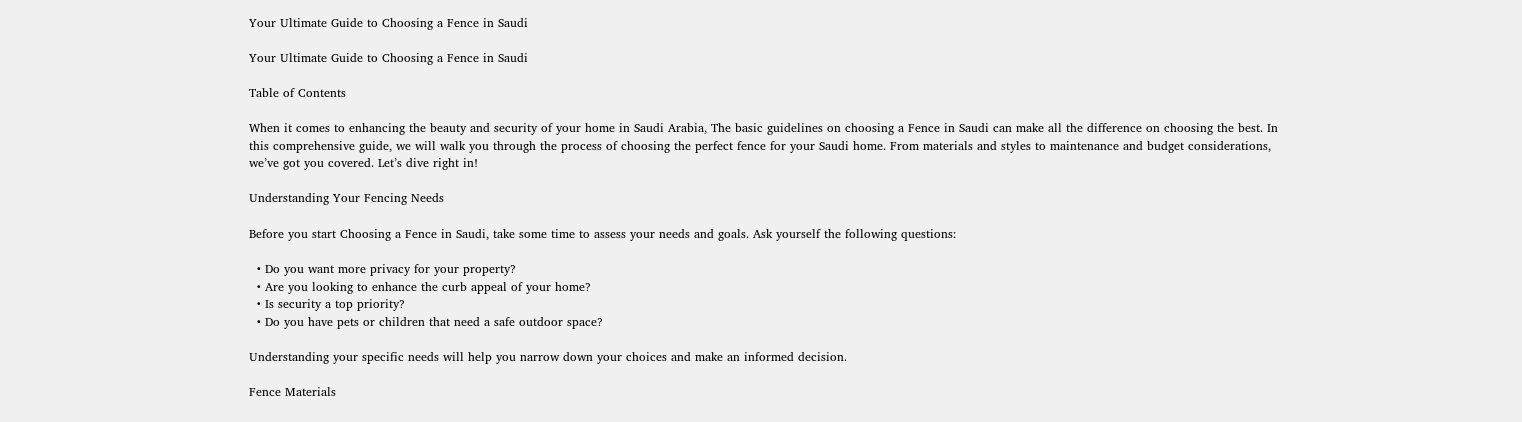Your Ultimate Guide to Choosing a Fence in Saudi

Your Ultimate Guide to Choosing a Fence in Saudi

Table of Contents

When it comes to enhancing the beauty and security of your home in Saudi Arabia, The basic guidelines on choosing a Fence in Saudi can make all the difference on choosing the best. In this comprehensive guide, we will walk you through the process of choosing the perfect fence for your Saudi home. From materials and styles to maintenance and budget considerations, we’ve got you covered. Let’s dive right in!

Understanding Your Fencing Needs

Before you start Choosing a Fence in Saudi, take some time to assess your needs and goals. Ask yourself the following questions:

  • Do you want more privacy for your property?
  • Are you looking to enhance the curb appeal of your home?
  • Is security a top priority?
  • Do you have pets or children that need a safe outdoor space?

Understanding your specific needs will help you narrow down your choices and make an informed decision.

Fence Materials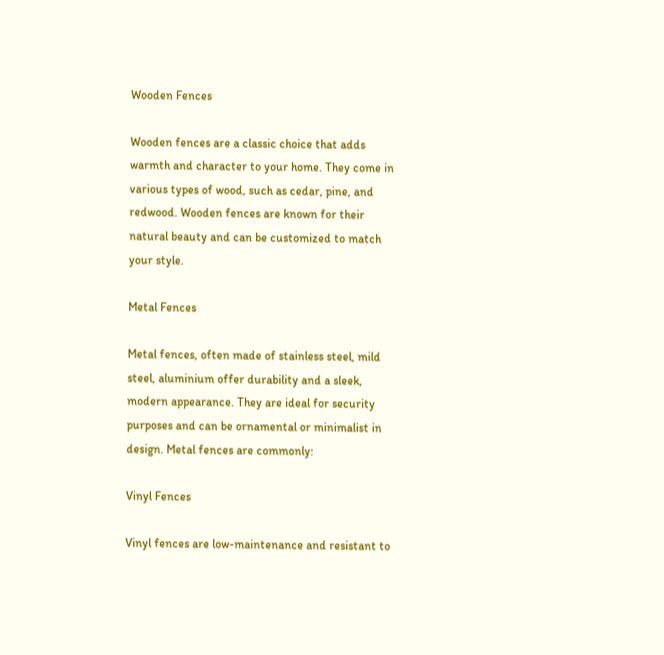Wooden Fences

Wooden fences are a classic choice that adds warmth and character to your home. They come in various types of wood, such as cedar, pine, and redwood. Wooden fences are known for their natural beauty and can be customized to match your style.

Metal Fences

Metal fences, often made of stainless steel, mild steel, aluminium offer durability and a sleek, modern appearance. They are ideal for security purposes and can be ornamental or minimalist in design. Metal fences are commonly:

Vinyl Fences

Vinyl fences are low-maintenance and resistant to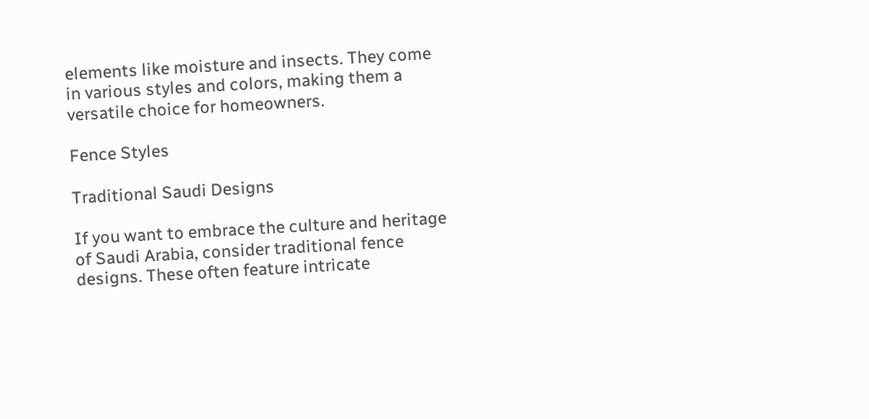elements like moisture and insects. They come in various styles and colors, making them a versatile choice for homeowners.

Fence Styles

Traditional Saudi Designs

If you want to embrace the culture and heritage of Saudi Arabia, consider traditional fence designs. These often feature intricate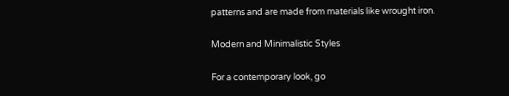patterns and are made from materials like wrought iron.

Modern and Minimalistic Styles

For a contemporary look, go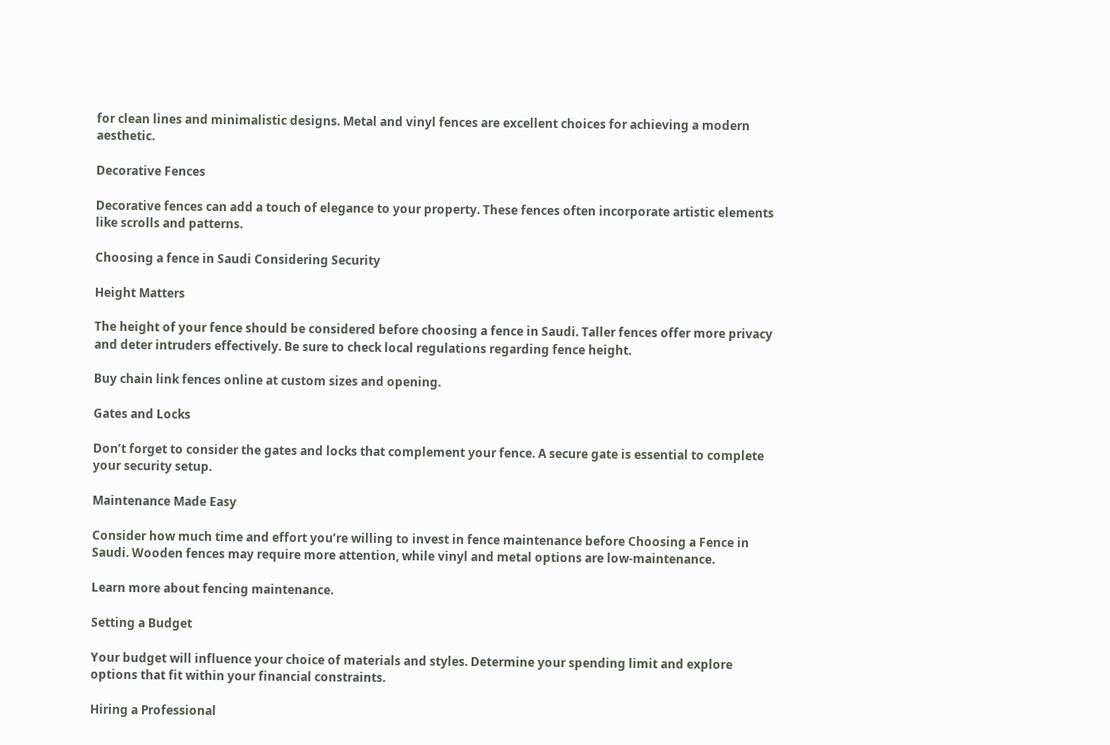for clean lines and minimalistic designs. Metal and vinyl fences are excellent choices for achieving a modern aesthetic.

Decorative Fences

Decorative fences can add a touch of elegance to your property. These fences often incorporate artistic elements like scrolls and patterns.

Choosing a fence in Saudi Considering Security

Height Matters

The height of your fence should be considered before choosing a fence in Saudi. Taller fences offer more privacy and deter intruders effectively. Be sure to check local regulations regarding fence height.

Buy chain link fences online at custom sizes and opening.

Gates and Locks

Don’t forget to consider the gates and locks that complement your fence. A secure gate is essential to complete your security setup.

Maintenance Made Easy

Consider how much time and effort you’re willing to invest in fence maintenance before Choosing a Fence in Saudi. Wooden fences may require more attention, while vinyl and metal options are low-maintenance.

Learn more about fencing maintenance.

Setting a Budget

Your budget will influence your choice of materials and styles. Determine your spending limit and explore options that fit within your financial constraints.

Hiring a Professional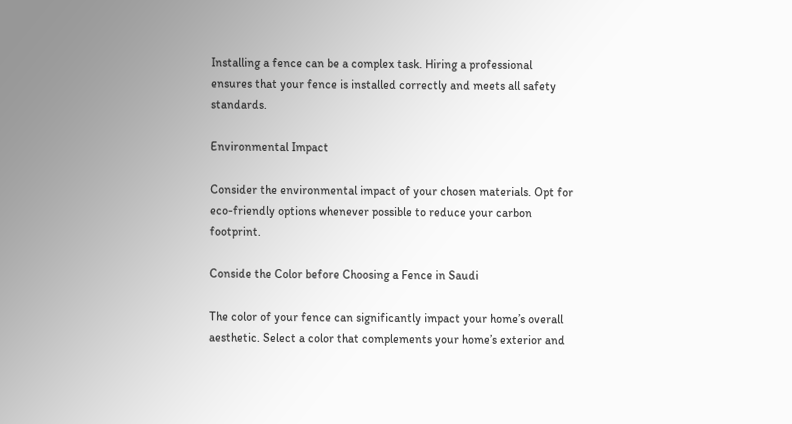Installing a fence can be a complex task. Hiring a professional ensures that your fence is installed correctly and meets all safety standards.

Environmental Impact

Consider the environmental impact of your chosen materials. Opt for eco-friendly options whenever possible to reduce your carbon footprint.

Conside the Color before Choosing a Fence in Saudi

The color of your fence can significantly impact your home’s overall aesthetic. Select a color that complements your home’s exterior and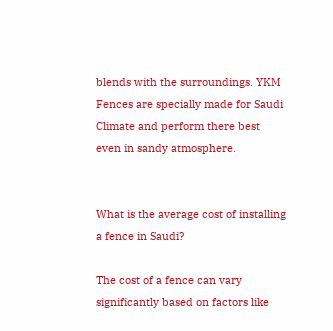blends with the surroundings. YKM Fences are specially made for Saudi Climate and perform there best even in sandy atmosphere.


What is the average cost of installing a fence in Saudi?

The cost of a fence can vary significantly based on factors like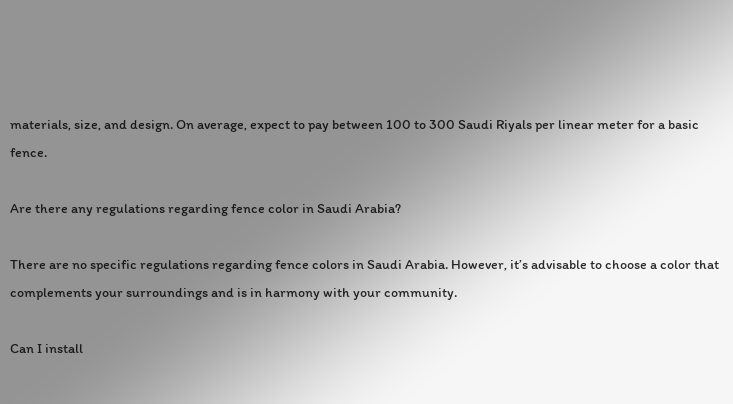materials, size, and design. On average, expect to pay between 100 to 300 Saudi Riyals per linear meter for a basic fence.

Are there any regulations regarding fence color in Saudi Arabia?

There are no specific regulations regarding fence colors in Saudi Arabia. However, it’s advisable to choose a color that complements your surroundings and is in harmony with your community.

Can I install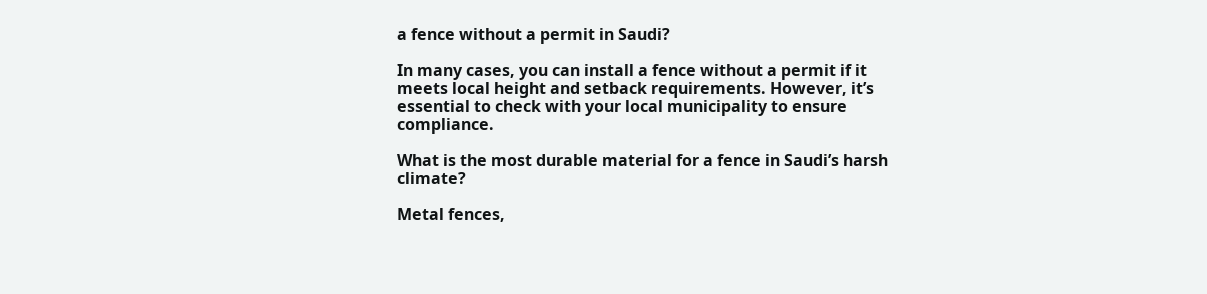a fence without a permit in Saudi?

In many cases, you can install a fence without a permit if it meets local height and setback requirements. However, it’s essential to check with your local municipality to ensure compliance.

What is the most durable material for a fence in Saudi’s harsh climate?

Metal fences,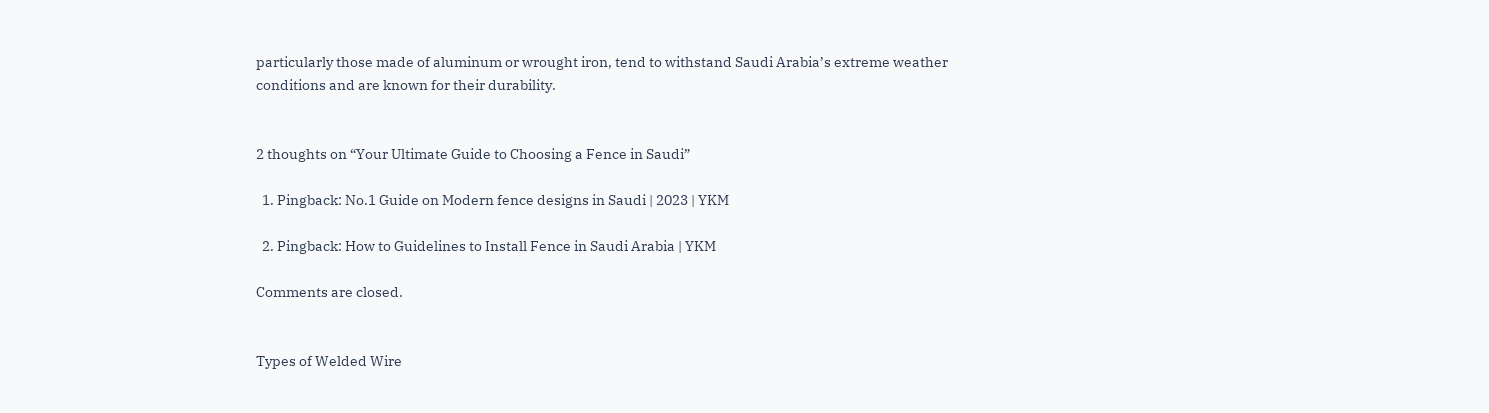particularly those made of aluminum or wrought iron, tend to withstand Saudi Arabia’s extreme weather conditions and are known for their durability.


2 thoughts on “Your Ultimate Guide to Choosing a Fence in Saudi”

  1. Pingback: No.1 Guide on Modern fence designs in Saudi | 2023 | YKM

  2. Pingback: How to Guidelines to Install Fence in Saudi Arabia | YKM

Comments are closed.


Types of Welded Wire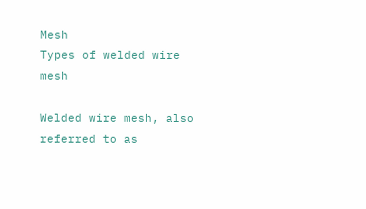Mesh
Types of welded wire mesh

Welded wire mesh, also referred to as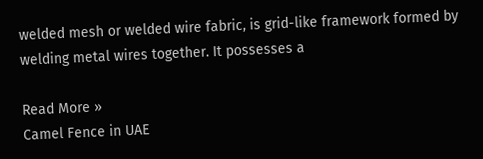welded mesh or welded wire fabric, is grid-like framework formed by welding metal wires together. It possesses a

Read More »
Camel Fence in UAE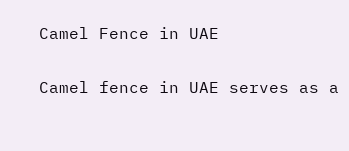Camel Fence in UAE

Camel fence in UAE serves as a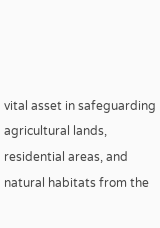vital asset in safeguarding agricultural lands, residential areas, and natural habitats from the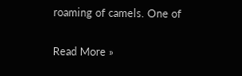roaming of camels. One of

Read More »